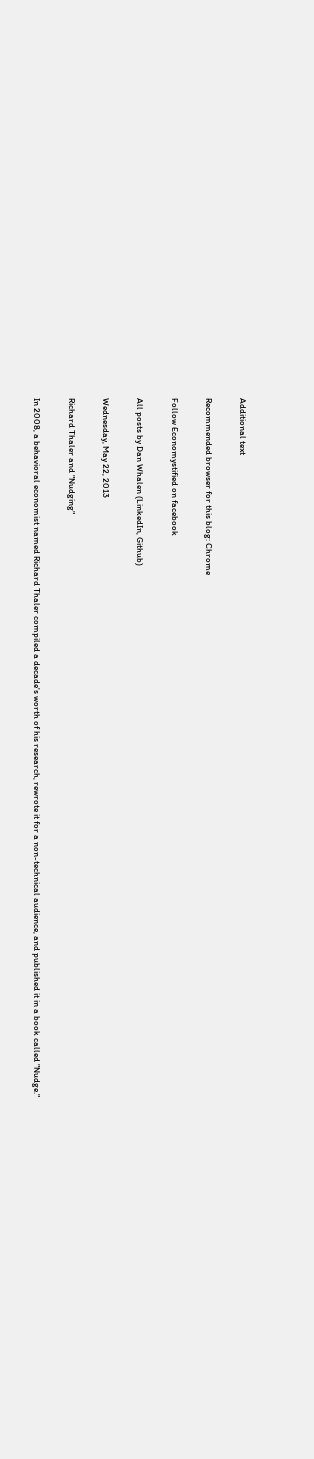Additional text

Recommended browser for this blog: Chrome

Follow Economystified on facebook

All posts by Dan Whalen (LinkedIn, Github)

Wednesday, May 22, 2013

Richard Thaler and "Nudging"

In 2008, a behavioral economist named Richard Thaler compiled a decade's worth of his research, rewrote it for a non-technical audience, and published it in a book called "Nudge."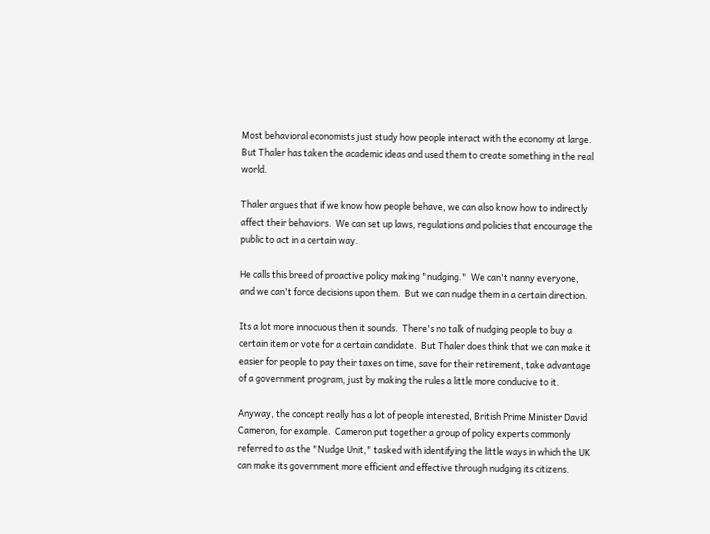Most behavioral economists just study how people interact with the economy at large.  But Thaler has taken the academic ideas and used them to create something in the real world.

Thaler argues that if we know how people behave, we can also know how to indirectly affect their behaviors.  We can set up laws, regulations and policies that encourage the public to act in a certain way.

He calls this breed of proactive policy making "nudging."  We can't nanny everyone, and we can't force decisions upon them.  But we can nudge them in a certain direction.

Its a lot more innocuous then it sounds.  There's no talk of nudging people to buy a certain item or vote for a certain candidate.  But Thaler does think that we can make it easier for people to pay their taxes on time, save for their retirement, take advantage of a government program, just by making the rules a little more conducive to it.

Anyway, the concept really has a lot of people interested, British Prime Minister David Cameron, for example.  Cameron put together a group of policy experts commonly referred to as the "Nudge Unit," tasked with identifying the little ways in which the UK can make its government more efficient and effective through nudging its citizens.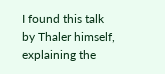I found this talk by Thaler himself, explaining the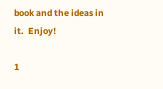book and the ideas in it.  Enjoy!

1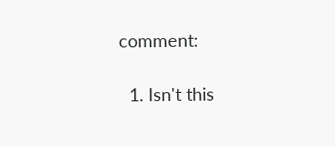comment:

  1. Isn't this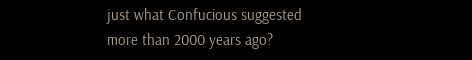just what Confucious suggested more than 2000 years ago?